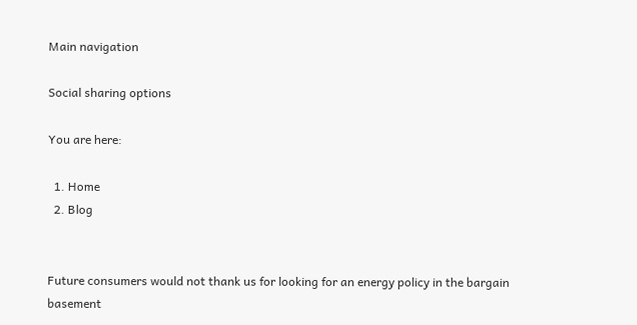Main navigation

Social sharing options

You are here:

  1. Home
  2. Blog


Future consumers would not thank us for looking for an energy policy in the bargain basement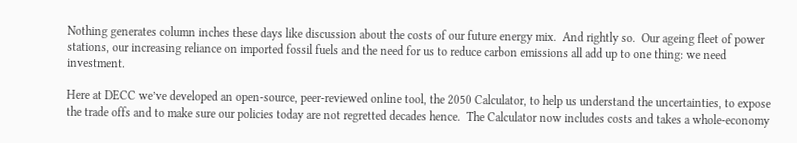Nothing generates column inches these days like discussion about the costs of our future energy mix.  And rightly so.  Our ageing fleet of power stations, our increasing reliance on imported fossil fuels and the need for us to reduce carbon emissions all add up to one thing: we need investment.

Here at DECC we’ve developed an open-source, peer-reviewed online tool, the 2050 Calculator, to help us understand the uncertainties, to expose the trade offs and to make sure our policies today are not regretted decades hence.  The Calculator now includes costs and takes a whole-economy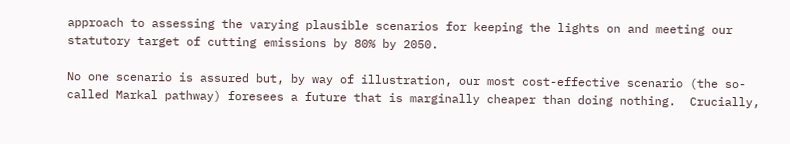approach to assessing the varying plausible scenarios for keeping the lights on and meeting our statutory target of cutting emissions by 80% by 2050.

No one scenario is assured but, by way of illustration, our most cost-effective scenario (the so-called Markal pathway) foresees a future that is marginally cheaper than doing nothing.  Crucially,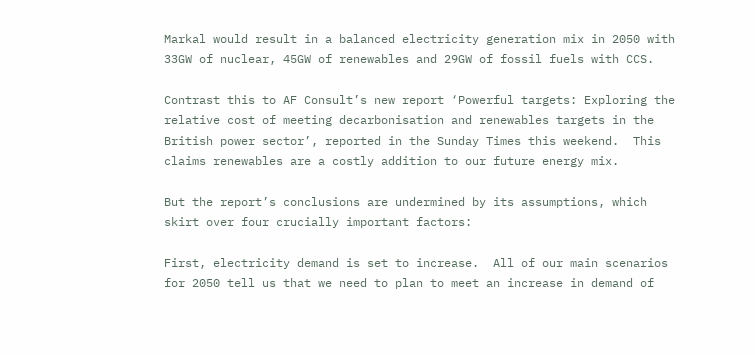Markal would result in a balanced electricity generation mix in 2050 with 33GW of nuclear, 45GW of renewables and 29GW of fossil fuels with CCS.

Contrast this to AF Consult’s new report ‘Powerful targets: Exploring the relative cost of meeting decarbonisation and renewables targets in the British power sector’, reported in the Sunday Times this weekend.  This claims renewables are a costly addition to our future energy mix.

But the report’s conclusions are undermined by its assumptions, which skirt over four crucially important factors:

First, electricity demand is set to increase.  All of our main scenarios for 2050 tell us that we need to plan to meet an increase in demand of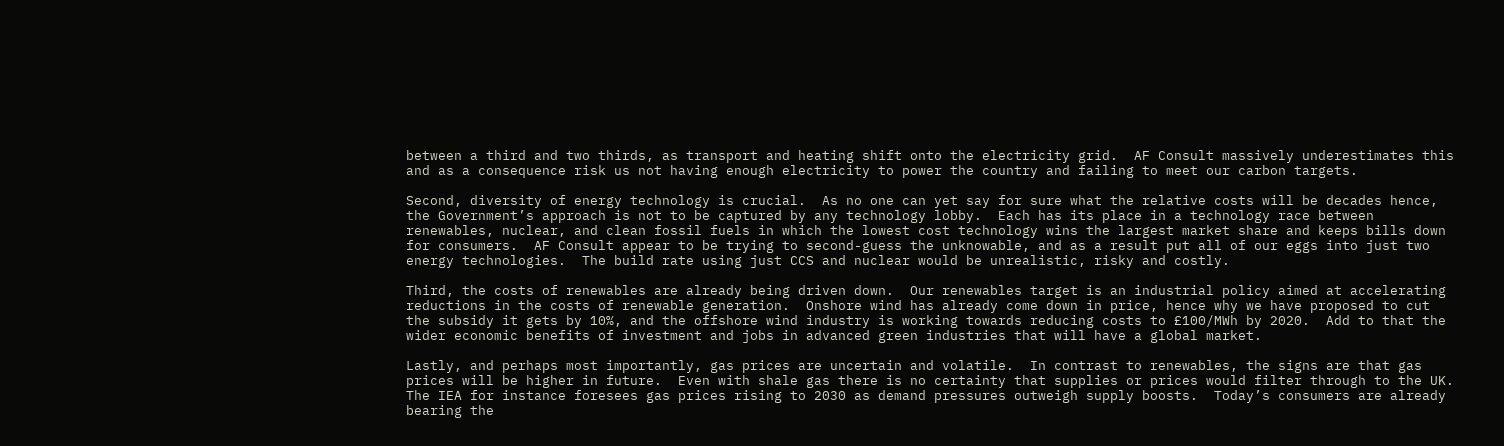between a third and two thirds, as transport and heating shift onto the electricity grid.  AF Consult massively underestimates this and as a consequence risk us not having enough electricity to power the country and failing to meet our carbon targets.

Second, diversity of energy technology is crucial.  As no one can yet say for sure what the relative costs will be decades hence, the Government’s approach is not to be captured by any technology lobby.  Each has its place in a technology race between renewables, nuclear, and clean fossil fuels in which the lowest cost technology wins the largest market share and keeps bills down for consumers.  AF Consult appear to be trying to second-guess the unknowable, and as a result put all of our eggs into just two energy technologies.  The build rate using just CCS and nuclear would be unrealistic, risky and costly.

Third, the costs of renewables are already being driven down.  Our renewables target is an industrial policy aimed at accelerating reductions in the costs of renewable generation.  Onshore wind has already come down in price, hence why we have proposed to cut the subsidy it gets by 10%, and the offshore wind industry is working towards reducing costs to £100/MWh by 2020.  Add to that the wider economic benefits of investment and jobs in advanced green industries that will have a global market.

Lastly, and perhaps most importantly, gas prices are uncertain and volatile.  In contrast to renewables, the signs are that gas prices will be higher in future.  Even with shale gas there is no certainty that supplies or prices would filter through to the UK.  The IEA for instance foresees gas prices rising to 2030 as demand pressures outweigh supply boosts.  Today’s consumers are already bearing the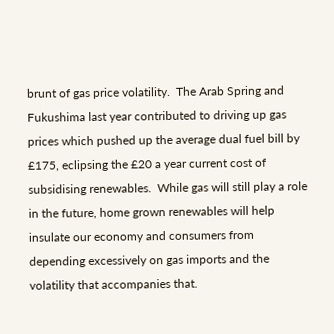brunt of gas price volatility.  The Arab Spring and Fukushima last year contributed to driving up gas prices which pushed up the average dual fuel bill by £175, eclipsing the £20 a year current cost of subsidising renewables.  While gas will still play a role in the future, home grown renewables will help insulate our economy and consumers from depending excessively on gas imports and the volatility that accompanies that.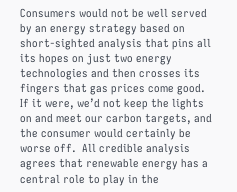Consumers would not be well served by an energy strategy based on short-sighted analysis that pins all its hopes on just two energy technologies and then crosses its fingers that gas prices come good.  If it were, we’d not keep the lights on and meet our carbon targets, and the consumer would certainly be worse off.  All credible analysis agrees that renewable energy has a central role to play in the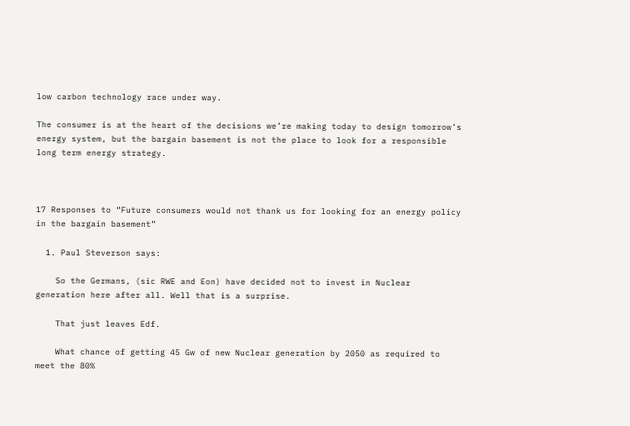low carbon technology race under way.

The consumer is at the heart of the decisions we’re making today to design tomorrow’s energy system, but the bargain basement is not the place to look for a responsible long term energy strategy.



17 Responses to “Future consumers would not thank us for looking for an energy policy in the bargain basement”

  1. Paul Steverson says:

    So the Germans, (sic RWE and Eon) have decided not to invest in Nuclear generation here after all. Well that is a surprise.

    That just leaves Edf.

    What chance of getting 45 Gw of new Nuclear generation by 2050 as required to meet the 80%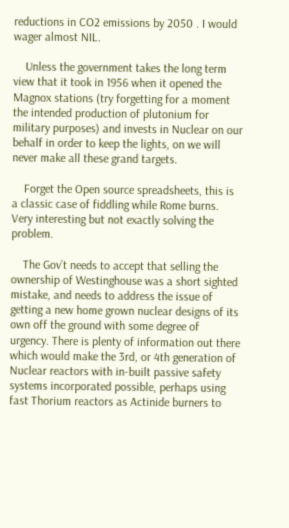reductions in CO2 emissions by 2050 . I would wager almost NIL.

    Unless the government takes the long term view that it took in 1956 when it opened the Magnox stations (try forgetting for a moment the intended production of plutonium for military purposes) and invests in Nuclear on our behalf in order to keep the lights, on we will never make all these grand targets.

    Forget the Open source spreadsheets, this is a classic case of fiddling while Rome burns. Very interesting but not exactly solving the problem.

    The Gov’t needs to accept that selling the ownership of Westinghouse was a short sighted mistake, and needs to address the issue of getting a new home grown nuclear designs of its own off the ground with some degree of urgency. There is plenty of information out there which would make the 3rd, or 4th generation of Nuclear reactors with in-built passive safety systems incorporated possible, perhaps using fast Thorium reactors as Actinide burners to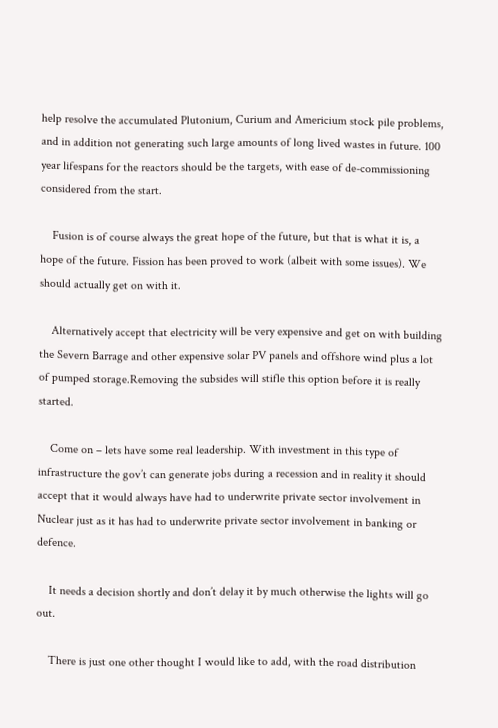help resolve the accumulated Plutonium, Curium and Americium stock pile problems, and in addition not generating such large amounts of long lived wastes in future. 100 year lifespans for the reactors should be the targets, with ease of de-commissioning considered from the start.

    Fusion is of course always the great hope of the future, but that is what it is, a hope of the future. Fission has been proved to work (albeit with some issues). We should actually get on with it.

    Alternatively accept that electricity will be very expensive and get on with building the Severn Barrage and other expensive solar PV panels and offshore wind plus a lot of pumped storage.Removing the subsides will stifle this option before it is really started.

    Come on – lets have some real leadership. With investment in this type of infrastructure the gov’t can generate jobs during a recession and in reality it should accept that it would always have had to underwrite private sector involvement in Nuclear just as it has had to underwrite private sector involvement in banking or defence.

    It needs a decision shortly and don’t delay it by much otherwise the lights will go out.

    There is just one other thought I would like to add, with the road distribution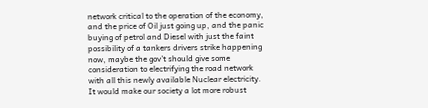network critical to the operation of the economy, and the price of Oil just going up, and the panic buying of petrol and Diesel with just the faint possibility of a tankers drivers strike happening now, maybe the gov’t should give some consideration to electrifying the road network with all this newly available Nuclear electricity. It would make our society a lot more robust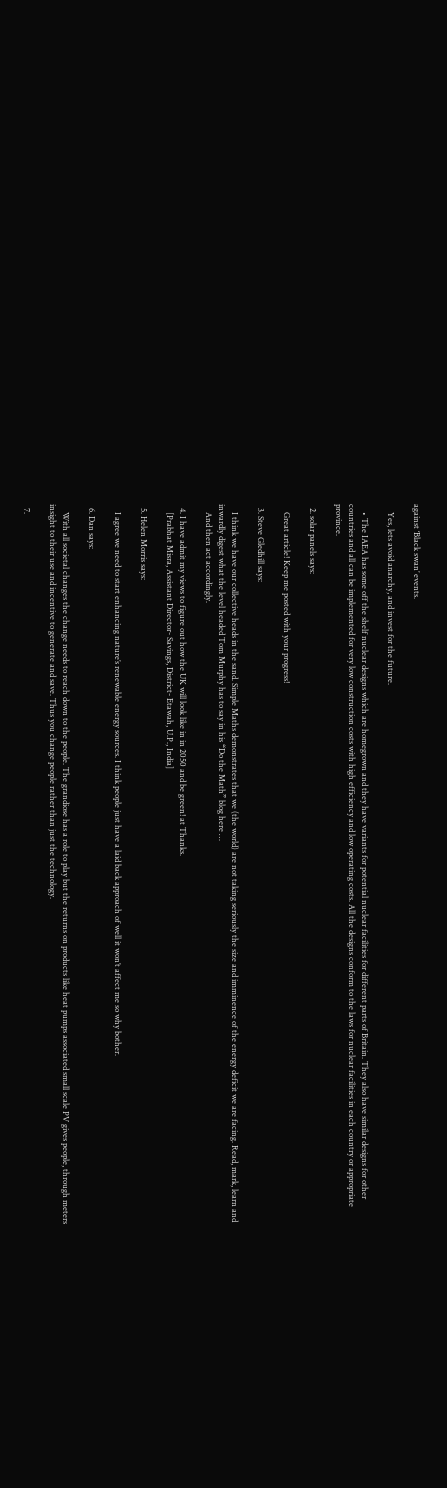against ‘Black swan’ events.

    Yes, lets avoid anarchy, and invest for the future.

    • The IAEA has some off the shelf nuclear designs which are homegrown and they have variants for potential nuclear facilities for different parts of Britain. They also have similar designs for other countries and all can be implemented for very low construction costs with high efficiency and low operating costs. All the designs conform to the laws for nuclear facilities in each country or appropriate province.

  2. solar panels says:

    Great article! Keep me posted with your progress!

  3. Steve Gledhill says:

    I think we have our collective heads in the sand. Simple Maths demonstrates that we (the world) are not taking seriously the size and imminence of the energy deficit we are facing. Read, mark, learn and inwardly digest what the level headed Tom Murphy has to say in his “Do the Math” blog here …
    And then act accordingly.

  4. I have admit my views to figure out how the UK will look like in in 2050 and be green! at Thanks.
    [Prabhat Misra, Assistant Director- Savings, District- Etawah, U.P., India]

  5. Helen Morris says:

    I agree we need to start enhancing nature’s renewable energy sources. I think people just have a laid back approach of well it won’t affect me so why bother.

  6. Dan says:

    With all societal changes the change needs to reach down to the people. The grandiose has a role to play but the returns on products like heat pumps associated small scale PV gives people, through meters insight to their use and incentive to generate and save. Thus you change people rather than just the technology.

  7.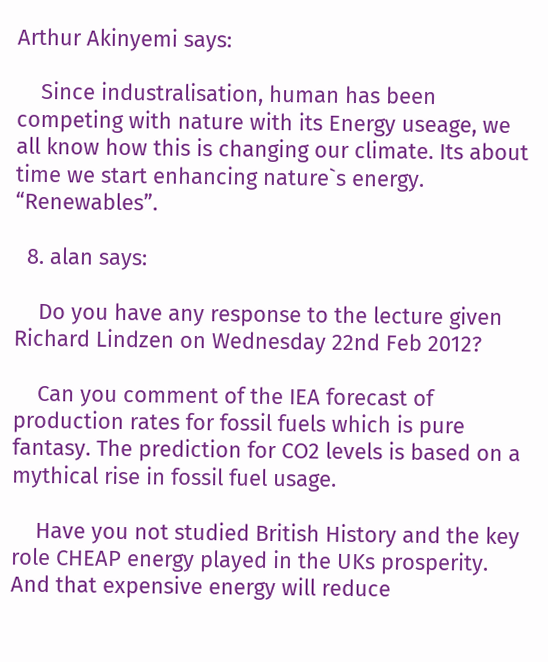Arthur Akinyemi says:

    Since industralisation, human has been competing with nature with its Energy useage, we all know how this is changing our climate. Its about time we start enhancing nature`s energy. “Renewables”.

  8. alan says:

    Do you have any response to the lecture given Richard Lindzen on Wednesday 22nd Feb 2012?

    Can you comment of the IEA forecast of production rates for fossil fuels which is pure fantasy. The prediction for CO2 levels is based on a mythical rise in fossil fuel usage.

    Have you not studied British History and the key role CHEAP energy played in the UKs prosperity. And that expensive energy will reduce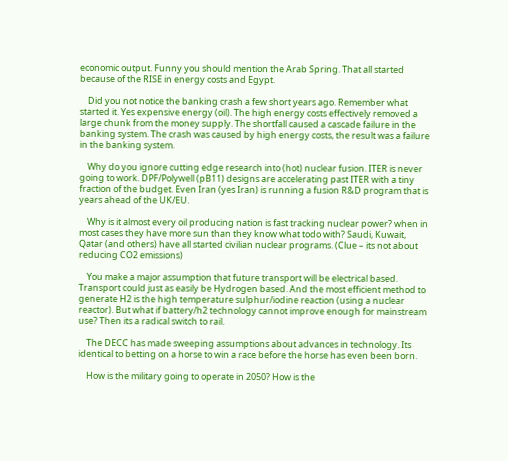economic output. Funny you should mention the Arab Spring. That all started because of the RISE in energy costs and Egypt.

    Did you not notice the banking crash a few short years ago. Remember what started it. Yes expensive energy (oil). The high energy costs effectively removed a large chunk from the money supply. The shortfall caused a cascade failure in the banking system. The crash was caused by high energy costs, the result was a failure in the banking system.

    Why do you ignore cutting edge research into (hot) nuclear fusion. ITER is never going to work. DPF/Polywell (pB11) designs are accelerating past ITER with a tiny fraction of the budget. Even Iran (yes Iran) is running a fusion R&D program that is years ahead of the UK/EU.

    Why is it almost every oil producing nation is fast tracking nuclear power? when in most cases they have more sun than they know what todo with? Saudi, Kuwait, Qatar (and others) have all started civilian nuclear programs. (Clue – its not about reducing CO2 emissions)

    You make a major assumption that future transport will be electrical based. Transport could just as easily be Hydrogen based. And the most efficient method to generate H2 is the high temperature sulphur/iodine reaction (using a nuclear reactor). But what if battery/h2 technology cannot improve enough for mainstream use? Then its a radical switch to rail.

    The DECC has made sweeping assumptions about advances in technology. Its identical to betting on a horse to win a race before the horse has even been born.

    How is the military going to operate in 2050? How is the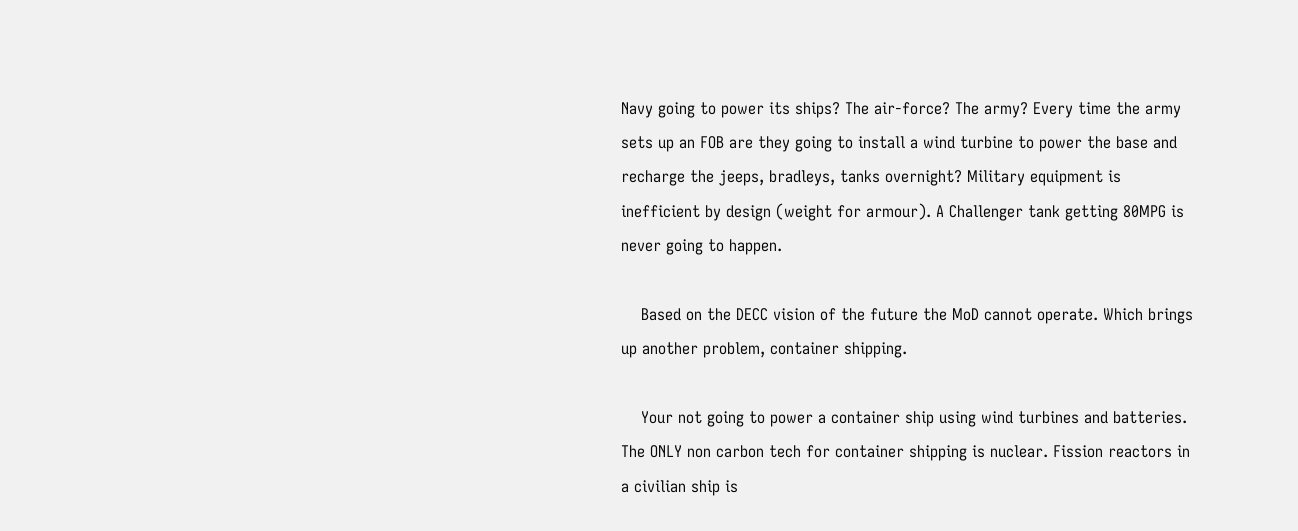Navy going to power its ships? The air-force? The army? Every time the army sets up an FOB are they going to install a wind turbine to power the base and recharge the jeeps, bradleys, tanks overnight? Military equipment is inefficient by design (weight for armour). A Challenger tank getting 80MPG is never going to happen.

    Based on the DECC vision of the future the MoD cannot operate. Which brings up another problem, container shipping.

    Your not going to power a container ship using wind turbines and batteries. The ONLY non carbon tech for container shipping is nuclear. Fission reactors in a civilian ship is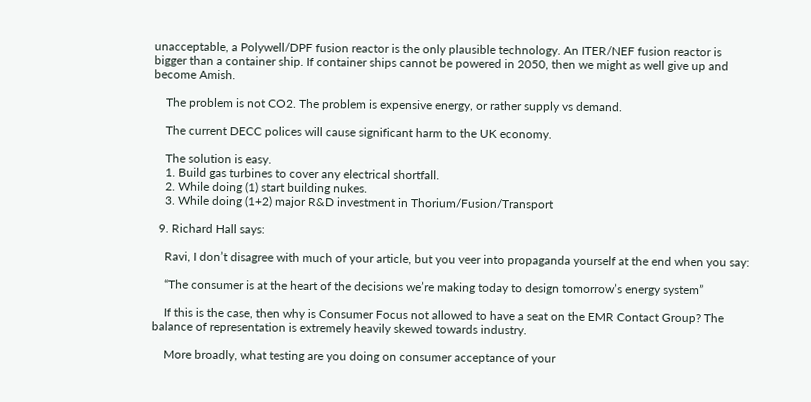unacceptable, a Polywell/DPF fusion reactor is the only plausible technology. An ITER/NEF fusion reactor is bigger than a container ship. If container ships cannot be powered in 2050, then we might as well give up and become Amish.

    The problem is not CO2. The problem is expensive energy, or rather supply vs demand.

    The current DECC polices will cause significant harm to the UK economy.

    The solution is easy.
    1. Build gas turbines to cover any electrical shortfall.
    2. While doing (1) start building nukes.
    3. While doing (1+2) major R&D investment in Thorium/Fusion/Transport

  9. Richard Hall says:

    Ravi, I don’t disagree with much of your article, but you veer into propaganda yourself at the end when you say:

    “The consumer is at the heart of the decisions we’re making today to design tomorrow’s energy system”

    If this is the case, then why is Consumer Focus not allowed to have a seat on the EMR Contact Group? The balance of representation is extremely heavily skewed towards industry.

    More broadly, what testing are you doing on consumer acceptance of your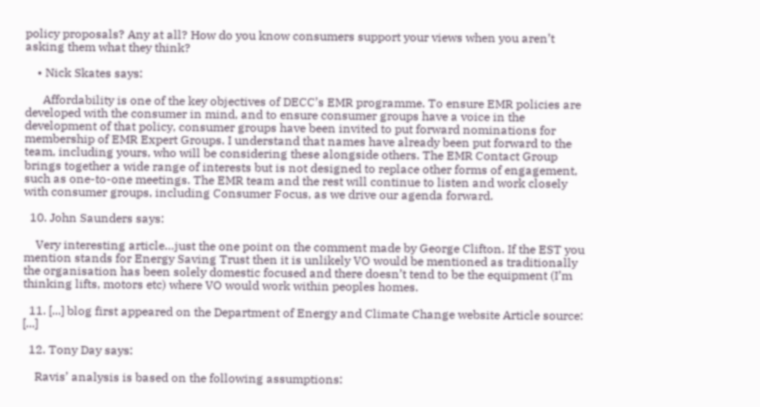policy proposals? Any at all? How do you know consumers support your views when you aren’t asking them what they think?

    • Nick Skates says:

      Affordability is one of the key objectives of DECC’s EMR programme. To ensure EMR policies are developed with the consumer in mind, and to ensure consumer groups have a voice in the development of that policy, consumer groups have been invited to put forward nominations for membership of EMR Expert Groups. I understand that names have already been put forward to the team, including yours, who will be considering these alongside others. The EMR Contact Group brings together a wide range of interests but is not designed to replace other forms of engagement, such as one-to-one meetings. The EMR team and the rest will continue to listen and work closely with consumer groups, including Consumer Focus, as we drive our agenda forward.

  10. John Saunders says:

    Very interesting article…just the one point on the comment made by George Clifton. If the EST you mention stands for Energy Saving Trust then it is unlikely VO would be mentioned as traditionally the organisation has been solely domestic focused and there doesn’t tend to be the equipment (I’m thinking lifts, motors etc) where VO would work within peoples homes.

  11. [...] blog first appeared on the Department of Energy and Climate Change website Article source: [...]

  12. Tony Day says:

    Ravis’ analysis is based on the following assumptions: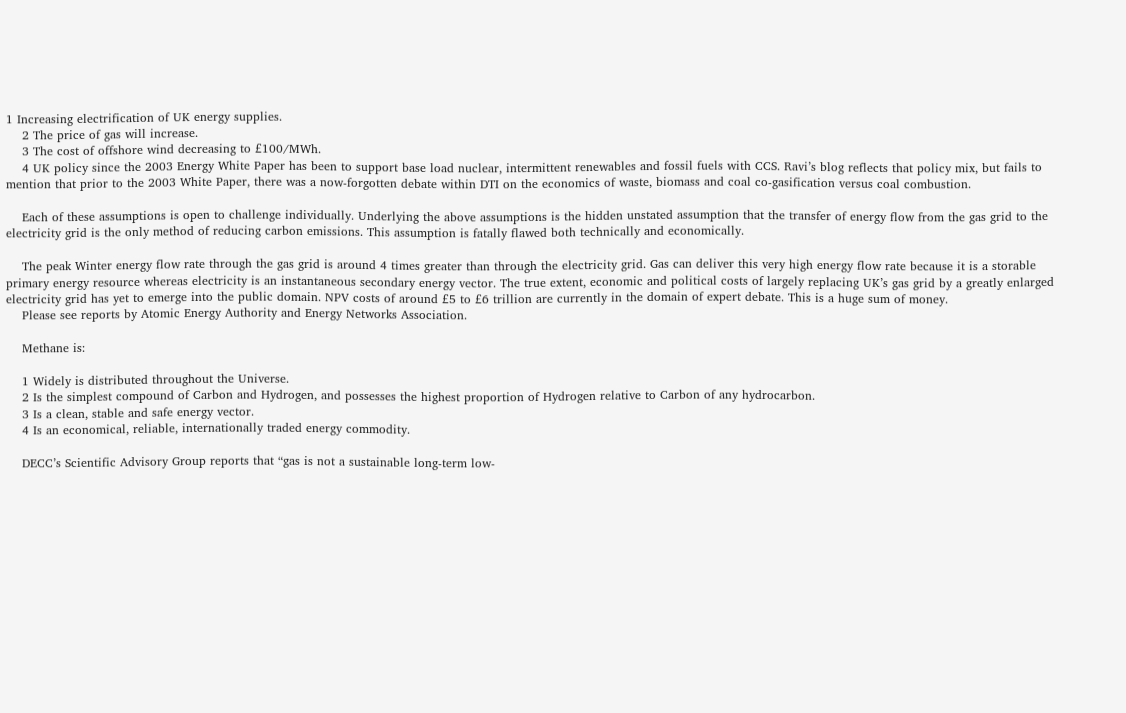1 Increasing electrification of UK energy supplies.
    2 The price of gas will increase.
    3 The cost of offshore wind decreasing to £100/MWh.
    4 UK policy since the 2003 Energy White Paper has been to support base load nuclear, intermittent renewables and fossil fuels with CCS. Ravi’s blog reflects that policy mix, but fails to mention that prior to the 2003 White Paper, there was a now-forgotten debate within DTI on the economics of waste, biomass and coal co-gasification versus coal combustion.

    Each of these assumptions is open to challenge individually. Underlying the above assumptions is the hidden unstated assumption that the transfer of energy flow from the gas grid to the electricity grid is the only method of reducing carbon emissions. This assumption is fatally flawed both technically and economically.

    The peak Winter energy flow rate through the gas grid is around 4 times greater than through the electricity grid. Gas can deliver this very high energy flow rate because it is a storable primary energy resource whereas electricity is an instantaneous secondary energy vector. The true extent, economic and political costs of largely replacing UK’s gas grid by a greatly enlarged electricity grid has yet to emerge into the public domain. NPV costs of around £5 to £6 trillion are currently in the domain of expert debate. This is a huge sum of money.
    Please see reports by Atomic Energy Authority and Energy Networks Association.

    Methane is:

    1 Widely is distributed throughout the Universe.
    2 Is the simplest compound of Carbon and Hydrogen, and possesses the highest proportion of Hydrogen relative to Carbon of any hydrocarbon.
    3 Is a clean, stable and safe energy vector.
    4 Is an economical, reliable, internationally traded energy commodity.

    DECC’s Scientific Advisory Group reports that “gas is not a sustainable long-term low-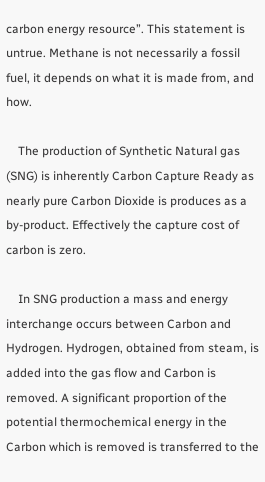carbon energy resource”. This statement is untrue. Methane is not necessarily a fossil fuel, it depends on what it is made from, and how.

    The production of Synthetic Natural gas (SNG) is inherently Carbon Capture Ready as nearly pure Carbon Dioxide is produces as a by-product. Effectively the capture cost of carbon is zero.

    In SNG production a mass and energy interchange occurs between Carbon and Hydrogen. Hydrogen, obtained from steam, is added into the gas flow and Carbon is removed. A significant proportion of the potential thermochemical energy in the Carbon which is removed is transferred to the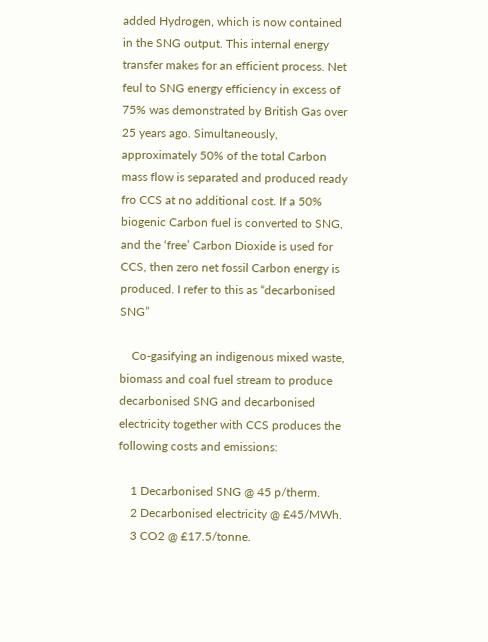added Hydrogen, which is now contained in the SNG output. This internal energy transfer makes for an efficient process. Net feul to SNG energy efficiency in excess of 75% was demonstrated by British Gas over 25 years ago. Simultaneously, approximately 50% of the total Carbon mass flow is separated and produced ready fro CCS at no additional cost. If a 50% biogenic Carbon fuel is converted to SNG, and the ‘free’ Carbon Dioxide is used for CCS, then zero net fossil Carbon energy is produced. I refer to this as “decarbonised SNG”

    Co-gasifying an indigenous mixed waste, biomass and coal fuel stream to produce decarbonised SNG and decarbonised electricity together with CCS produces the following costs and emissions:

    1 Decarbonised SNG @ 45 p/therm.
    2 Decarbonised electricity @ £45/MWh.
    3 CO2 @ £17.5/tonne.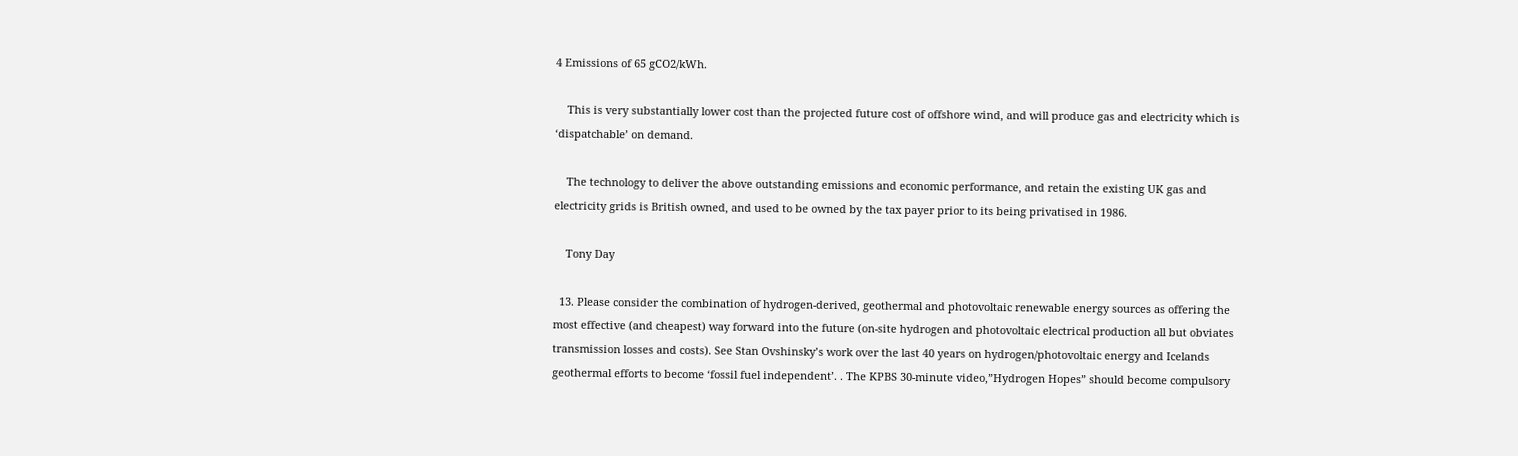4 Emissions of 65 gCO2/kWh.

    This is very substantially lower cost than the projected future cost of offshore wind, and will produce gas and electricity which is ‘dispatchable’ on demand.

    The technology to deliver the above outstanding emissions and economic performance, and retain the existing UK gas and electricity grids is British owned, and used to be owned by the tax payer prior to its being privatised in 1986.

    Tony Day

  13. Please consider the combination of hydrogen-derived, geothermal and photovoltaic renewable energy sources as offering the most effective (and cheapest) way forward into the future (on-site hydrogen and photovoltaic electrical production all but obviates transmission losses and costs). See Stan Ovshinsky’s work over the last 40 years on hydrogen/photovoltaic energy and Icelands geothermal efforts to become ‘fossil fuel independent’. . The KPBS 30-minute video,”Hydrogen Hopes” should become compulsory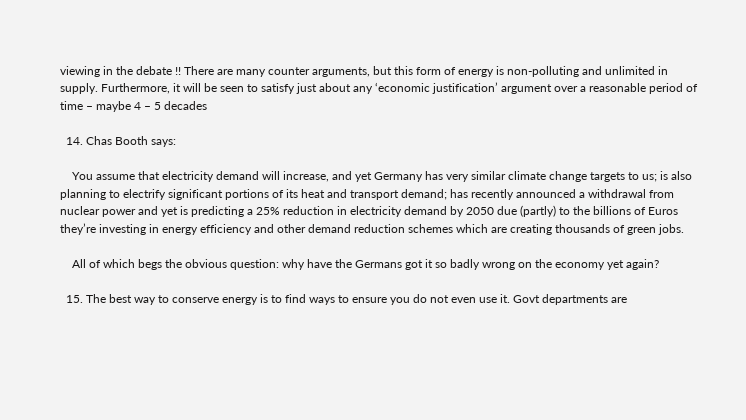viewing in the debate !! There are many counter arguments, but this form of energy is non-polluting and unlimited in supply. Furthermore, it will be seen to satisfy just about any ‘economic justification’ argument over a reasonable period of time – maybe 4 – 5 decades

  14. Chas Booth says:

    You assume that electricity demand will increase, and yet Germany has very similar climate change targets to us; is also planning to electrify significant portions of its heat and transport demand; has recently announced a withdrawal from nuclear power and yet is predicting a 25% reduction in electricity demand by 2050 due (partly) to the billions of Euros they’re investing in energy efficiency and other demand reduction schemes which are creating thousands of green jobs.

    All of which begs the obvious question: why have the Germans got it so badly wrong on the economy yet again?

  15. The best way to conserve energy is to find ways to ensure you do not even use it. Govt departments are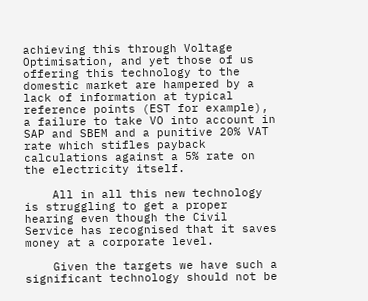achieving this through Voltage Optimisation, and yet those of us offering this technology to the domestic market are hampered by a lack of information at typical reference points (EST for example), a failure to take VO into account in SAP and SBEM and a punitive 20% VAT rate which stifles payback calculations against a 5% rate on the electricity itself.

    All in all this new technology is struggling to get a proper hearing even though the Civil Service has recognised that it saves money at a corporate level.

    Given the targets we have such a significant technology should not be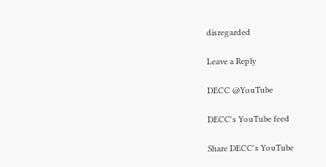disregarded

Leave a Reply

DECC @YouTube

DECC's YouTube feed

Share DECC's YouTube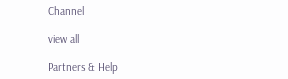Channel

view all

Partners & Help